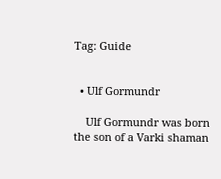Tag: Guide


  • Ulf Gormundr

    Ulf Gormundr was born the son of a Varki shaman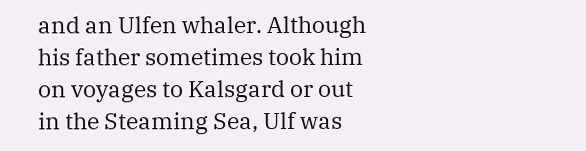and an Ulfen whaler. Although his father sometimes took him on voyages to Kalsgard or out in the Steaming Sea, Ulf was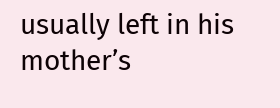usually left in his mother’s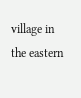village in the eastern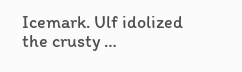Icemark. Ulf idolized the crusty …